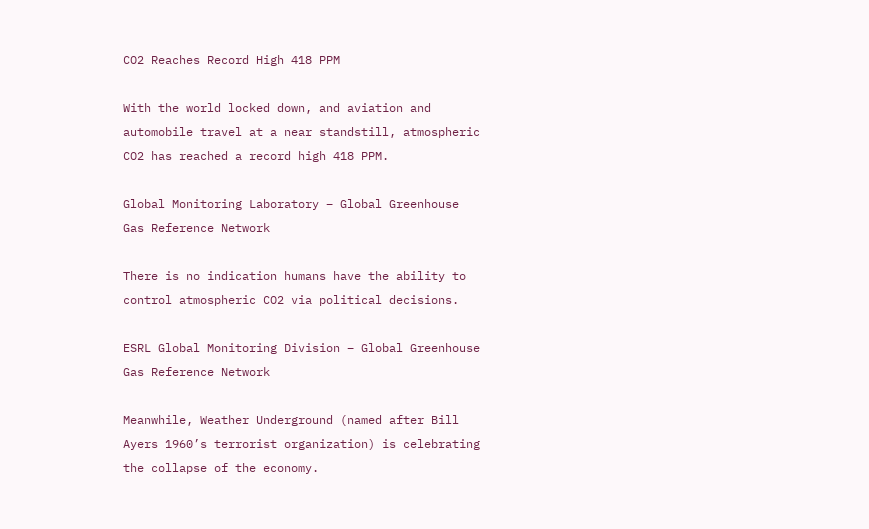CO2 Reaches Record High 418 PPM

With the world locked down, and aviation and automobile travel at a near standstill, atmospheric CO2 has reached a record high 418 PPM.

Global Monitoring Laboratory – Global Greenhouse Gas Reference Network

There is no indication humans have the ability to control atmospheric CO2 via political decisions.

ESRL Global Monitoring Division – Global Greenhouse Gas Reference Network

Meanwhile, Weather Underground (named after Bill Ayers 1960’s terrorist organization) is celebrating the collapse of the economy.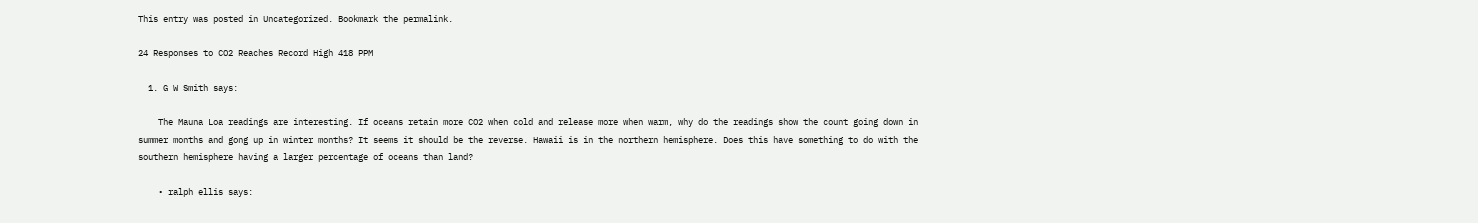This entry was posted in Uncategorized. Bookmark the permalink.

24 Responses to CO2 Reaches Record High 418 PPM

  1. G W Smith says:

    The Mauna Loa readings are interesting. If oceans retain more CO2 when cold and release more when warm, why do the readings show the count going down in summer months and gong up in winter months? It seems it should be the reverse. Hawaii is in the northern hemisphere. Does this have something to do with the southern hemisphere having a larger percentage of oceans than land?

    • ralph ellis says: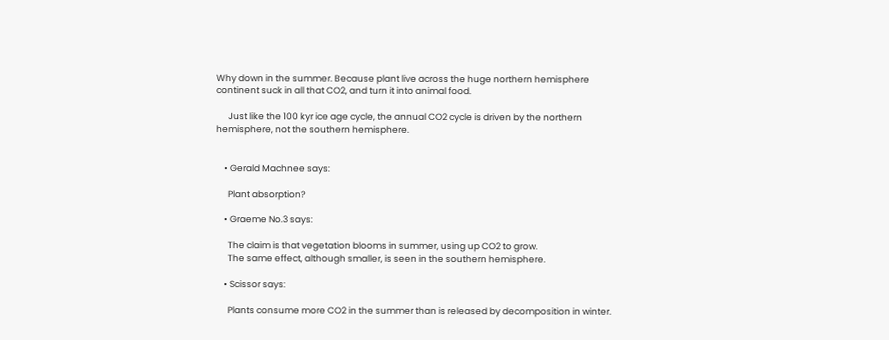Why down in the summer. Because plant live across the huge northern hemisphere continent suck in all that CO2, and turn it into animal food.

      Just like the 100 kyr ice age cycle, the annual CO2 cycle is driven by the northern hemisphere, not the southern hemisphere.


    • Gerald Machnee says:

      Plant absorption?

    • Graeme No.3 says:

      The claim is that vegetation blooms in summer, using up CO2 to grow.
      The same effect, although smaller, is seen in the southern hemisphere.

    • Scissor says:

      Plants consume more CO2 in the summer than is released by decomposition in winter.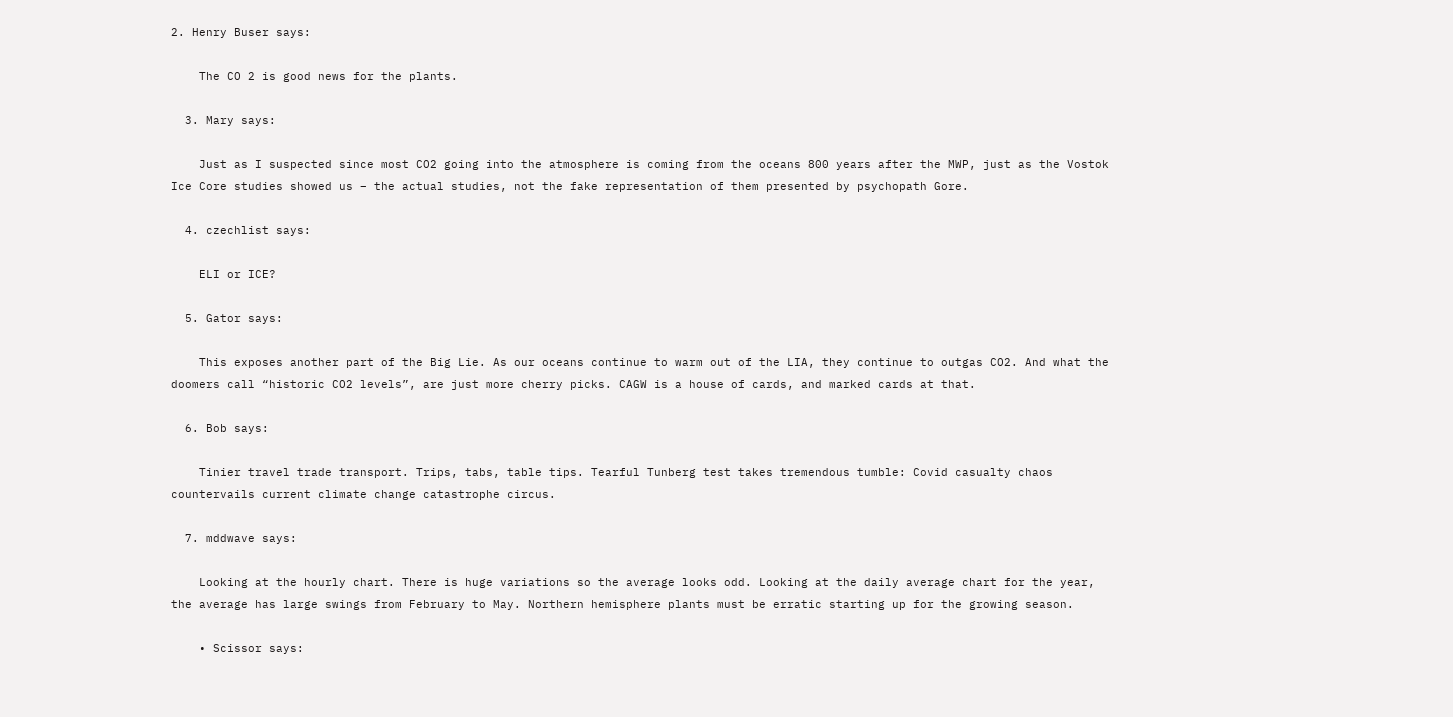2. Henry Buser says:

    The CO 2 is good news for the plants.

  3. Mary says:

    Just as I suspected since most CO2 going into the atmosphere is coming from the oceans 800 years after the MWP, just as the Vostok Ice Core studies showed us – the actual studies, not the fake representation of them presented by psychopath Gore.

  4. czechlist says:

    ELI or ICE?

  5. Gator says:

    This exposes another part of the Big Lie. As our oceans continue to warm out of the LIA, they continue to outgas CO2. And what the doomers call “historic CO2 levels”, are just more cherry picks. CAGW is a house of cards, and marked cards at that.

  6. Bob says:

    Tinier travel trade transport. Trips, tabs, table tips. Tearful Tunberg test takes tremendous tumble: Covid casualty chaos countervails current climate change catastrophe circus.

  7. mddwave says:

    Looking at the hourly chart. There is huge variations so the average looks odd. Looking at the daily average chart for the year, the average has large swings from February to May. Northern hemisphere plants must be erratic starting up for the growing season.

    • Scissor says: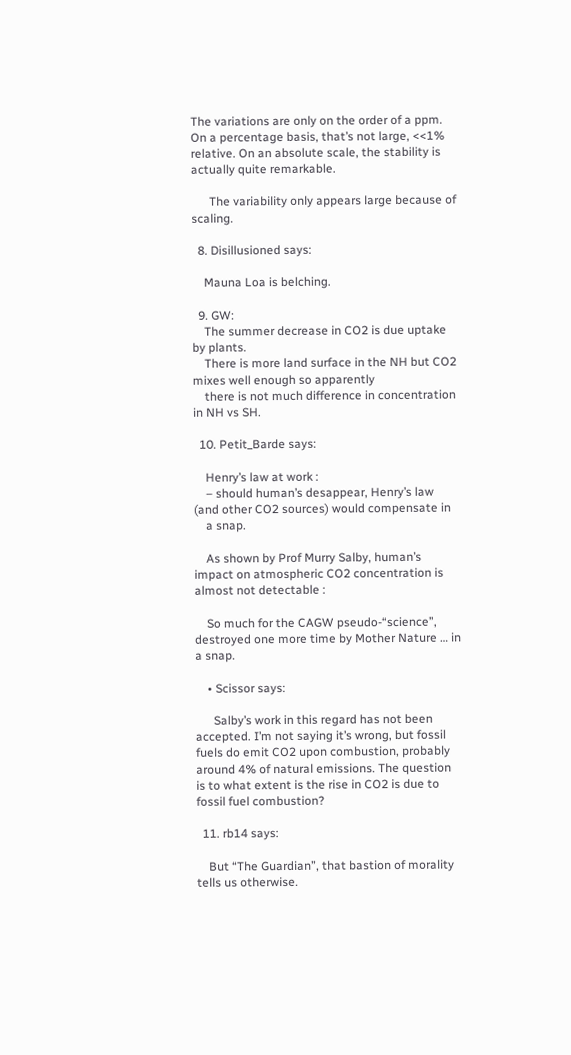The variations are only on the order of a ppm. On a percentage basis, that’s not large, <<1% relative. On an absolute scale, the stability is actually quite remarkable.

      The variability only appears large because of scaling.

  8. Disillusioned says:

    Mauna Loa is belching.

  9. GW:
    The summer decrease in CO2 is due uptake by plants.
    There is more land surface in the NH but CO2 mixes well enough so apparently
    there is not much difference in concentration in NH vs SH.

  10. Petit_Barde says:

    Henry’s law at work :
    – should human’s desappear, Henry’s law (and other CO2 sources) would compensate in
    a snap.

    As shown by Prof Murry Salby, human’s impact on atmospheric CO2 concentration is almost not detectable :

    So much for the CAGW pseudo-“science”, destroyed one more time by Mother Nature … in a snap.

    • Scissor says:

      Salby’s work in this regard has not been accepted. I’m not saying it’s wrong, but fossil fuels do emit CO2 upon combustion, probably around 4% of natural emissions. The question is to what extent is the rise in CO2 is due to fossil fuel combustion?

  11. rb14 says:

    But “The Guardian”, that bastion of morality tells us otherwise.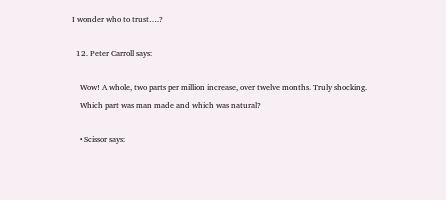I wonder who to trust….?

  12. Peter Carroll says:

    Wow! A whole, two parts per million increase, over twelve months. Truly shocking.
    Which part was man made and which was natural?

    • Scissor says: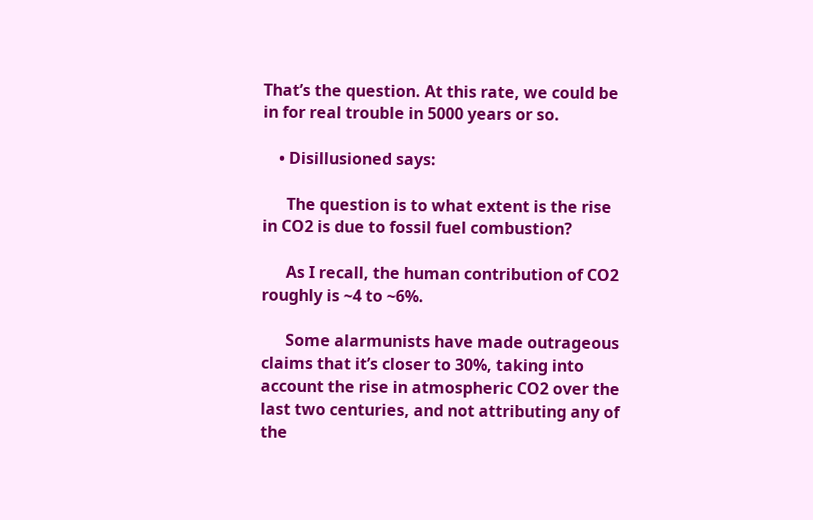That’s the question. At this rate, we could be in for real trouble in 5000 years or so.

    • Disillusioned says:

      The question is to what extent is the rise in CO2 is due to fossil fuel combustion?

      As I recall, the human contribution of CO2 roughly is ~4 to ~6%.

      Some alarmunists have made outrageous claims that it’s closer to 30%, taking into account the rise in atmospheric CO2 over the last two centuries, and not attributing any of the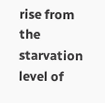rise from the starvation level of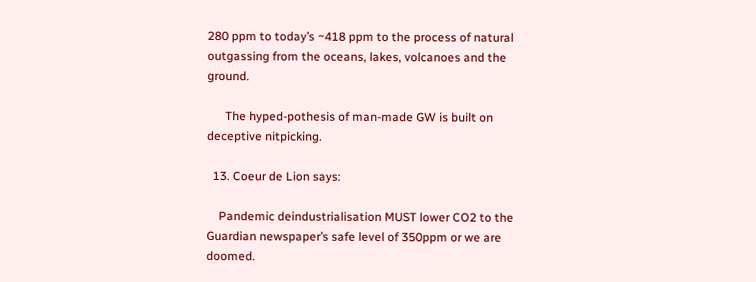280 ppm to today’s ~418 ppm to the process of natural outgassing from the oceans, lakes, volcanoes and the ground.

      The hyped-pothesis of man-made GW is built on deceptive nitpicking.

  13. Coeur de Lion says:

    Pandemic deindustrialisation MUST lower CO2 to the Guardian newspaper’s safe level of 350ppm or we are doomed.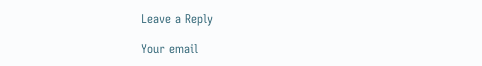Leave a Reply

Your email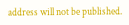address will not be published.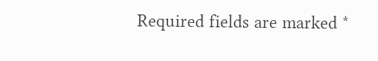Required fields are marked *